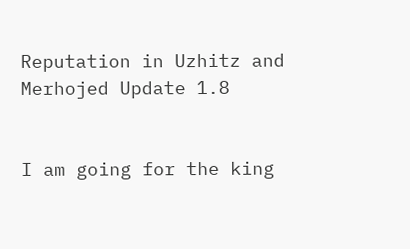Reputation in Uzhitz and Merhojed Update 1.8


I am going for the king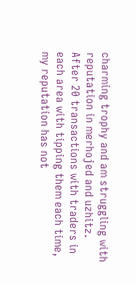charming trophy and am struggling with reputation in merhojed and uzhitz. After 20 transactions with traders in each area with tipping them each time, my reputation has not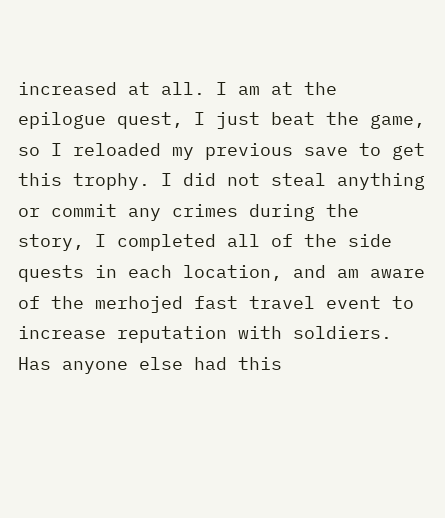increased at all. I am at the epilogue quest, I just beat the game, so I reloaded my previous save to get this trophy. I did not steal anything or commit any crimes during the story, I completed all of the side quests in each location, and am aware of the merhojed fast travel event to increase reputation with soldiers. Has anyone else had this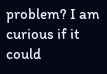problem? I am curious if it could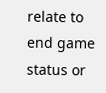relate to end game status or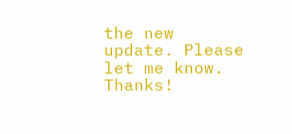the new update. Please let me know. Thanks!